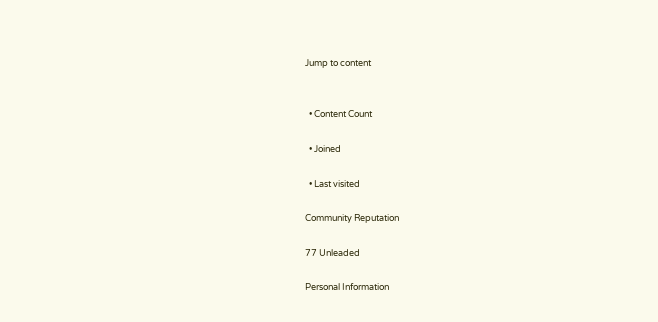Jump to content


  • Content Count

  • Joined

  • Last visited

Community Reputation

77 Unleaded

Personal Information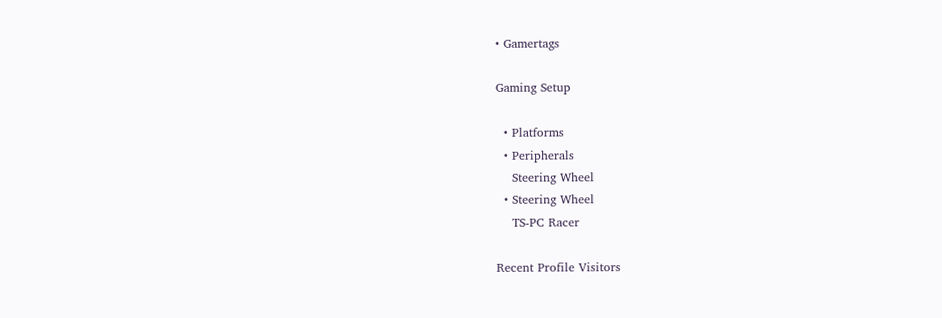• Gamertags

Gaming Setup

  • Platforms
  • Peripherals
    Steering Wheel
  • Steering Wheel
    TS-PC Racer

Recent Profile Visitors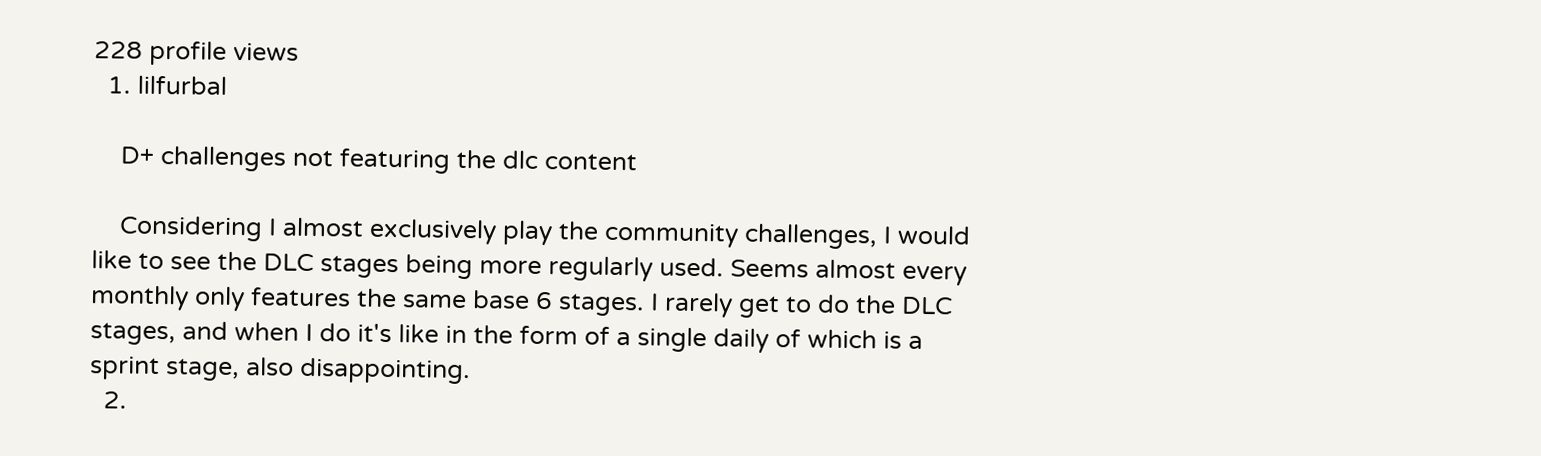228 profile views
  1. lilfurbal

    D+ challenges not featuring the dlc content

    Considering I almost exclusively play the community challenges, I would like to see the DLC stages being more regularly used. Seems almost every monthly only features the same base 6 stages. I rarely get to do the DLC stages, and when I do it's like in the form of a single daily of which is a sprint stage, also disappointing.
  2.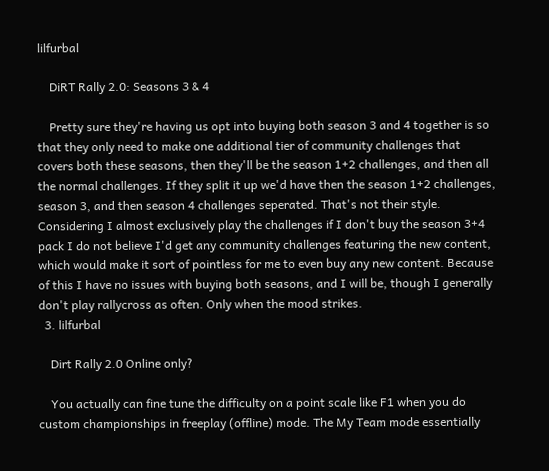lilfurbal

    DiRT Rally 2.0: Seasons 3 & 4

    Pretty sure they're having us opt into buying both season 3 and 4 together is so that they only need to make one additional tier of community challenges that covers both these seasons, then they'll be the season 1+2 challenges, and then all the normal challenges. If they split it up we'd have then the season 1+2 challenges, season 3, and then season 4 challenges seperated. That's not their style. Considering I almost exclusively play the challenges if I don't buy the season 3+4 pack I do not believe I'd get any community challenges featuring the new content, which would make it sort of pointless for me to even buy any new content. Because of this I have no issues with buying both seasons, and I will be, though I generally don't play rallycross as often. Only when the mood strikes.
  3. lilfurbal

    Dirt Rally 2.0 Online only?

    You actually can fine tune the difficulty on a point scale like F1 when you do custom championships in freeplay (offline) mode. The My Team mode essentially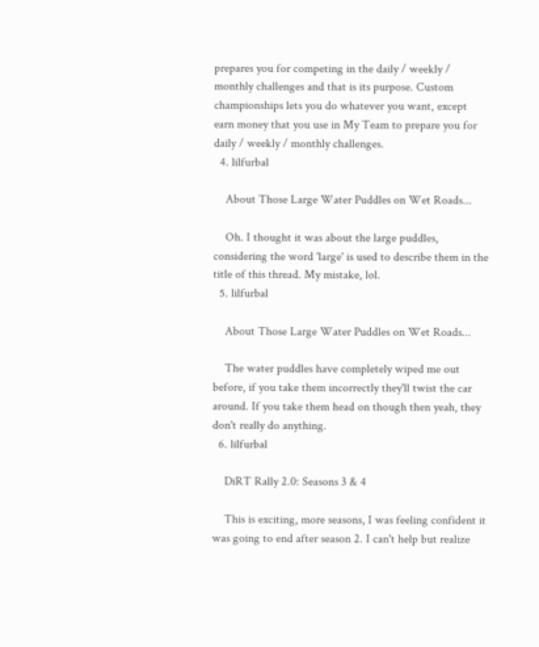prepares you for competing in the daily / weekly / monthly challenges and that is its purpose. Custom championships lets you do whatever you want, except earn money that you use in My Team to prepare you for daily / weekly / monthly challenges.
  4. lilfurbal

    About Those Large Water Puddles on Wet Roads...

    Oh. I thought it was about the large puddles, considering the word 'large' is used to describe them in the title of this thread. My mistake, lol.
  5. lilfurbal

    About Those Large Water Puddles on Wet Roads...

    The water puddles have completely wiped me out before, if you take them incorrectly they'll twist the car around. If you take them head on though then yeah, they don't really do anything.
  6. lilfurbal

    DiRT Rally 2.0: Seasons 3 & 4

    This is exciting, more seasons, I was feeling confident it was going to end after season 2. I can't help but realize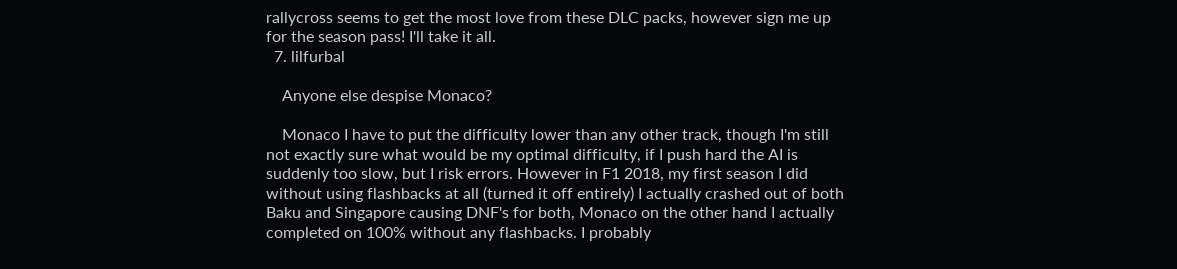rallycross seems to get the most love from these DLC packs, however sign me up for the season pass! I'll take it all.
  7. lilfurbal

    Anyone else despise Monaco?

    Monaco I have to put the difficulty lower than any other track, though I'm still not exactly sure what would be my optimal difficulty, if I push hard the AI is suddenly too slow, but I risk errors. However in F1 2018, my first season I did without using flashbacks at all (turned it off entirely) I actually crashed out of both Baku and Singapore causing DNF's for both, Monaco on the other hand I actually completed on 100% without any flashbacks. I probably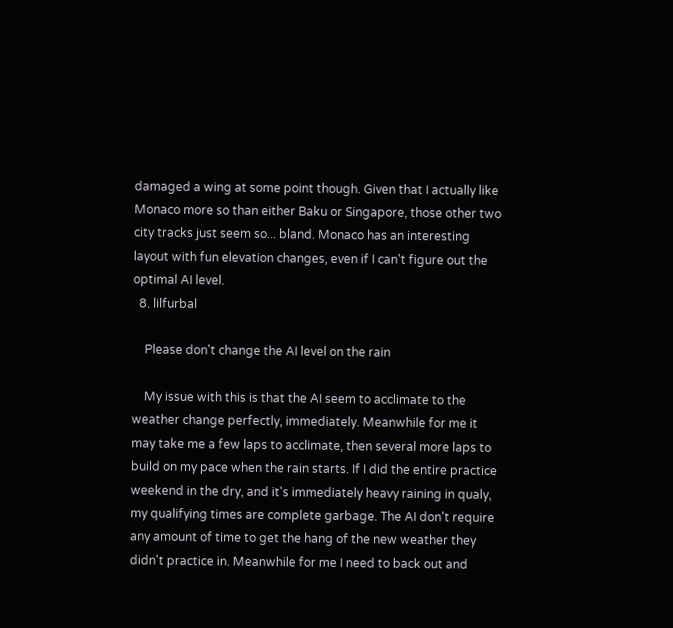damaged a wing at some point though. Given that I actually like Monaco more so than either Baku or Singapore, those other two city tracks just seem so... bland. Monaco has an interesting layout with fun elevation changes, even if I can't figure out the optimal AI level.
  8. lilfurbal

    Please don't change the AI level on the rain

    My issue with this is that the AI seem to acclimate to the weather change perfectly, immediately. Meanwhile for me it may take me a few laps to acclimate, then several more laps to build on my pace when the rain starts. If I did the entire practice weekend in the dry, and it's immediately heavy raining in qualy, my qualifying times are complete garbage. The AI don't require any amount of time to get the hang of the new weather they didn't practice in. Meanwhile for me I need to back out and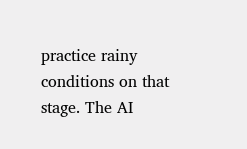practice rainy conditions on that stage. The AI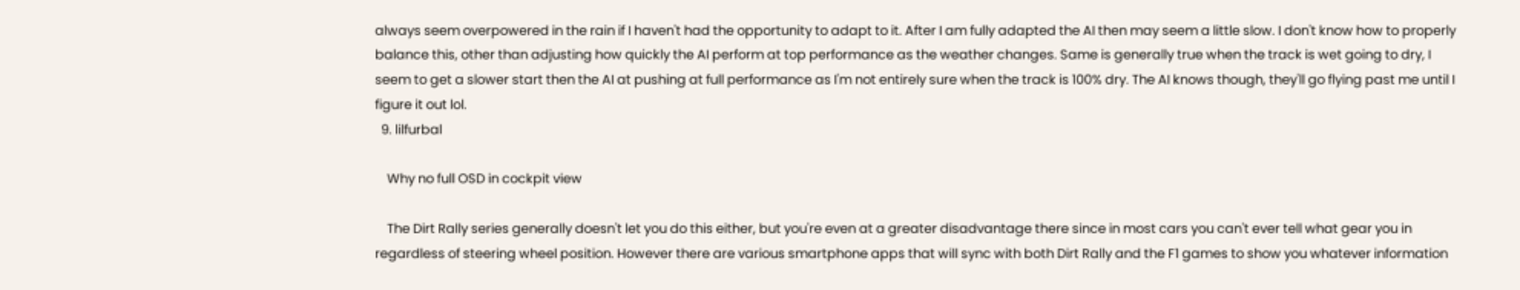always seem overpowered in the rain if I haven't had the opportunity to adapt to it. After I am fully adapted the AI then may seem a little slow. I don't know how to properly balance this, other than adjusting how quickly the AI perform at top performance as the weather changes. Same is generally true when the track is wet going to dry, I seem to get a slower start then the AI at pushing at full performance as I'm not entirely sure when the track is 100% dry. The AI knows though, they'll go flying past me until I figure it out lol.
  9. lilfurbal

    Why no full OSD in cockpit view

    The Dirt Rally series generally doesn't let you do this either, but you're even at a greater disadvantage there since in most cars you can't ever tell what gear you in regardless of steering wheel position. However there are various smartphone apps that will sync with both Dirt Rally and the F1 games to show you whatever information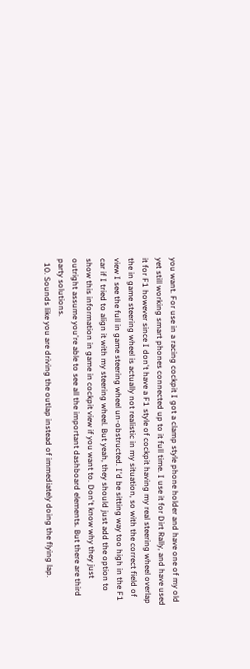you want. For use in a racing cockpit I got a clamp style phone holder and have one of my old yet still working smart phones connected up to it full time. I use it for Dirt Rally, and have used it for F1 however since I don't have a F1 style of cockpit having my real steering wheel overlap the in game steering wheel is actually not realistic in my situation, so with the correct field of view I see the full in game steering wheel un-obstructed. I'd be sitting way too high in the F1 car if I tried to align it with my steering wheel. But yeah, they should just add the option to show this information in game in cockpit view if you want to. Don't know why they just outright assume you're able to see all the important dashboard elements. But there are third party solutions.
  10. Sounds like you are driving the outlap instead of immediately doing the flying lap.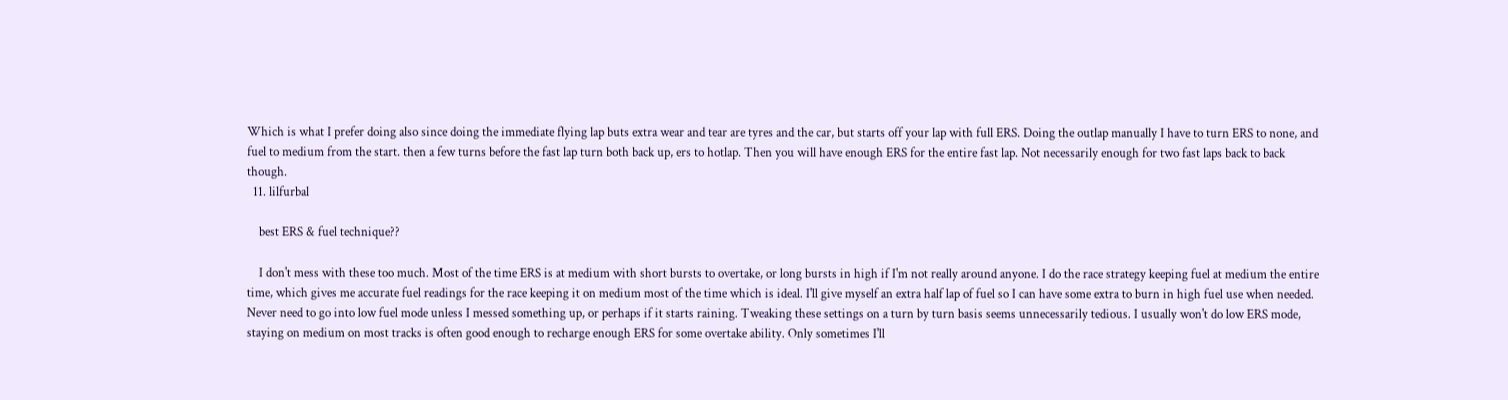Which is what I prefer doing also since doing the immediate flying lap buts extra wear and tear are tyres and the car, but starts off your lap with full ERS. Doing the outlap manually I have to turn ERS to none, and fuel to medium from the start. then a few turns before the fast lap turn both back up, ers to hotlap. Then you will have enough ERS for the entire fast lap. Not necessarily enough for two fast laps back to back though.
  11. lilfurbal

    best ERS & fuel technique??

    I don't mess with these too much. Most of the time ERS is at medium with short bursts to overtake, or long bursts in high if I'm not really around anyone. I do the race strategy keeping fuel at medium the entire time, which gives me accurate fuel readings for the race keeping it on medium most of the time which is ideal. I'll give myself an extra half lap of fuel so I can have some extra to burn in high fuel use when needed. Never need to go into low fuel mode unless I messed something up, or perhaps if it starts raining. Tweaking these settings on a turn by turn basis seems unnecessarily tedious. I usually won't do low ERS mode, staying on medium on most tracks is often good enough to recharge enough ERS for some overtake ability. Only sometimes I'll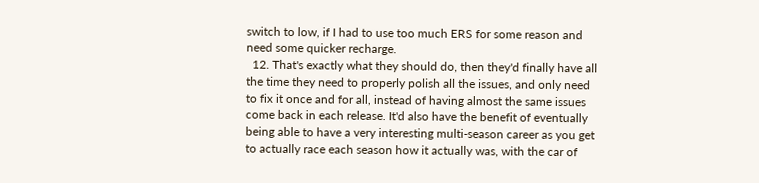switch to low, if I had to use too much ERS for some reason and need some quicker recharge.
  12. That's exactly what they should do, then they'd finally have all the time they need to properly polish all the issues, and only need to fix it once and for all, instead of having almost the same issues come back in each release. It'd also have the benefit of eventually being able to have a very interesting multi-season career as you get to actually race each season how it actually was, with the car of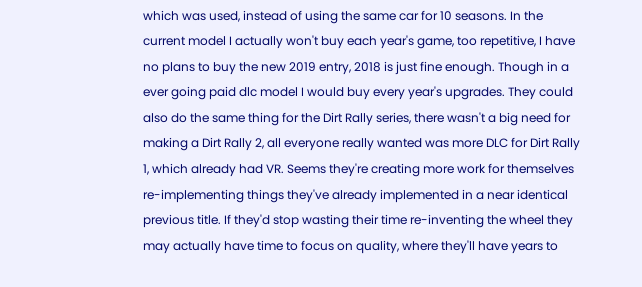which was used, instead of using the same car for 10 seasons. In the current model I actually won't buy each year's game, too repetitive, I have no plans to buy the new 2019 entry, 2018 is just fine enough. Though in a ever going paid dlc model I would buy every year's upgrades. They could also do the same thing for the Dirt Rally series, there wasn't a big need for making a Dirt Rally 2, all everyone really wanted was more DLC for Dirt Rally 1, which already had VR. Seems they're creating more work for themselves re-implementing things they've already implemented in a near identical previous title. If they'd stop wasting their time re-inventing the wheel they may actually have time to focus on quality, where they'll have years to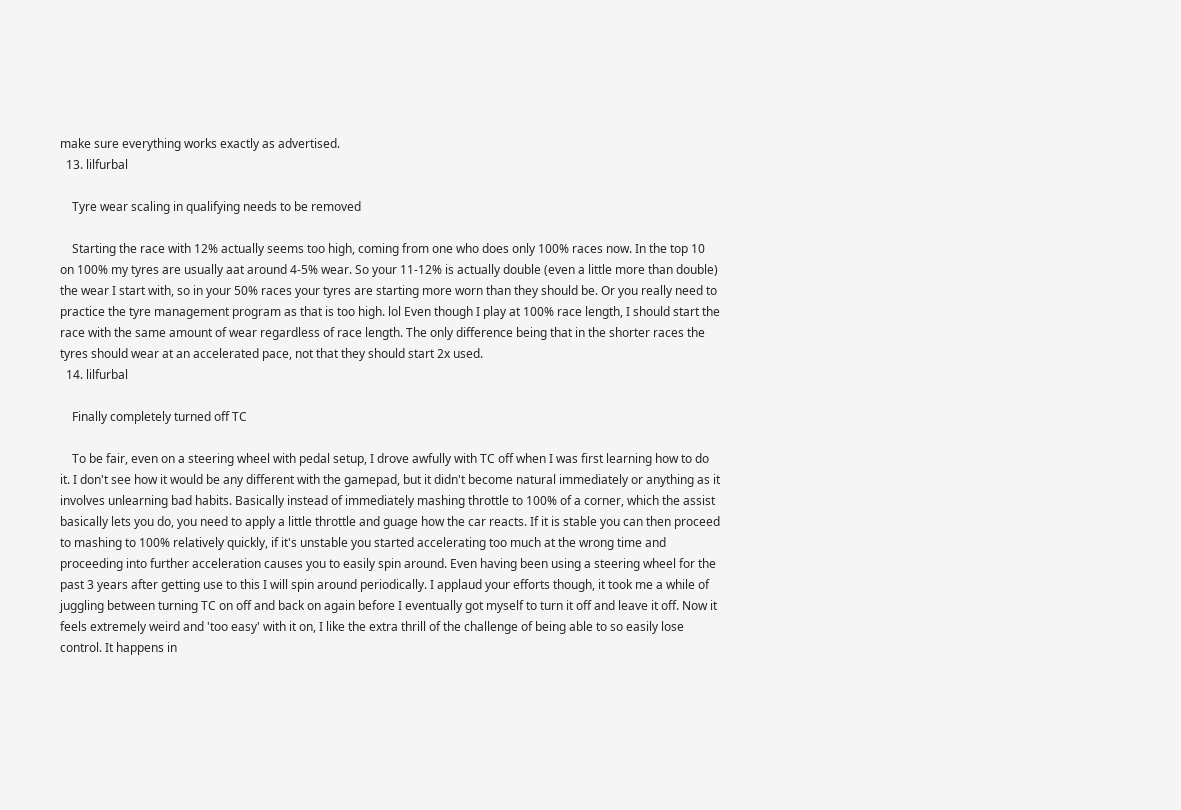make sure everything works exactly as advertised.
  13. lilfurbal

    Tyre wear scaling in qualifying needs to be removed

    Starting the race with 12% actually seems too high, coming from one who does only 100% races now. In the top 10 on 100% my tyres are usually aat around 4-5% wear. So your 11-12% is actually double (even a little more than double) the wear I start with, so in your 50% races your tyres are starting more worn than they should be. Or you really need to practice the tyre management program as that is too high. lol Even though I play at 100% race length, I should start the race with the same amount of wear regardless of race length. The only difference being that in the shorter races the tyres should wear at an accelerated pace, not that they should start 2x used.
  14. lilfurbal

    Finally completely turned off TC

    To be fair, even on a steering wheel with pedal setup, I drove awfully with TC off when I was first learning how to do it. I don't see how it would be any different with the gamepad, but it didn't become natural immediately or anything as it involves unlearning bad habits. Basically instead of immediately mashing throttle to 100% of a corner, which the assist basically lets you do, you need to apply a little throttle and guage how the car reacts. If it is stable you can then proceed to mashing to 100% relatively quickly, if it's unstable you started accelerating too much at the wrong time and proceeding into further acceleration causes you to easily spin around. Even having been using a steering wheel for the past 3 years after getting use to this I will spin around periodically. I applaud your efforts though, it took me a while of juggling between turning TC on off and back on again before I eventually got myself to turn it off and leave it off. Now it feels extremely weird and 'too easy' with it on, I like the extra thrill of the challenge of being able to so easily lose control. It happens in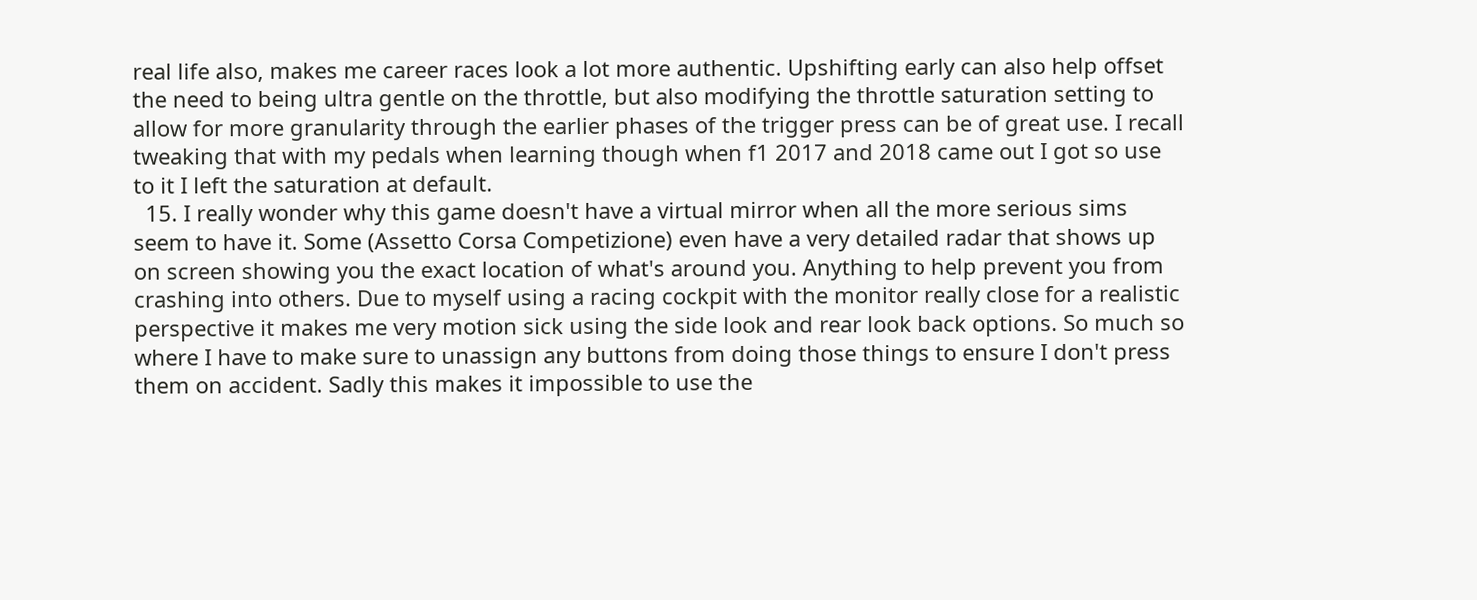real life also, makes me career races look a lot more authentic. Upshifting early can also help offset the need to being ultra gentle on the throttle, but also modifying the throttle saturation setting to allow for more granularity through the earlier phases of the trigger press can be of great use. I recall tweaking that with my pedals when learning though when f1 2017 and 2018 came out I got so use to it I left the saturation at default.
  15. I really wonder why this game doesn't have a virtual mirror when all the more serious sims seem to have it. Some (Assetto Corsa Competizione) even have a very detailed radar that shows up on screen showing you the exact location of what's around you. Anything to help prevent you from crashing into others. Due to myself using a racing cockpit with the monitor really close for a realistic perspective it makes me very motion sick using the side look and rear look back options. So much so where I have to make sure to unassign any buttons from doing those things to ensure I don't press them on accident. Sadly this makes it impossible to use the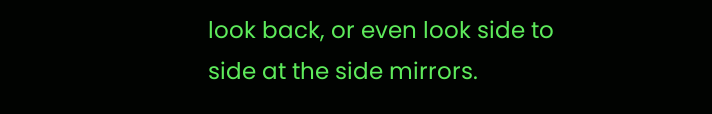look back, or even look side to side at the side mirrors.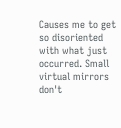Causes me to get so disoriented with what just occurred. Small virtual mirrors don't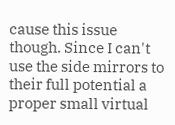cause this issue though. Since I can't use the side mirrors to their full potential a proper small virtual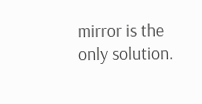mirror is the only solution.